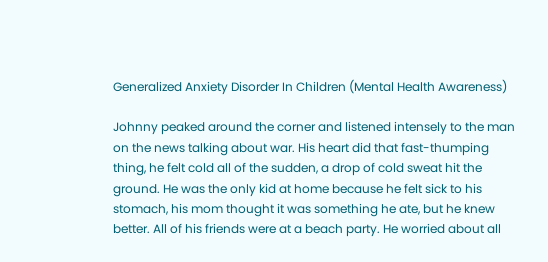Generalized Anxiety Disorder In Children (Mental Health Awareness)

Johnny peaked around the corner and listened intensely to the man on the news talking about war. His heart did that fast-thumping thing, he felt cold all of the sudden, a drop of cold sweat hit the ground. He was the only kid at home because he felt sick to his stomach, his mom thought it was something he ate, but he knew better. All of his friends were at a beach party. He worried about all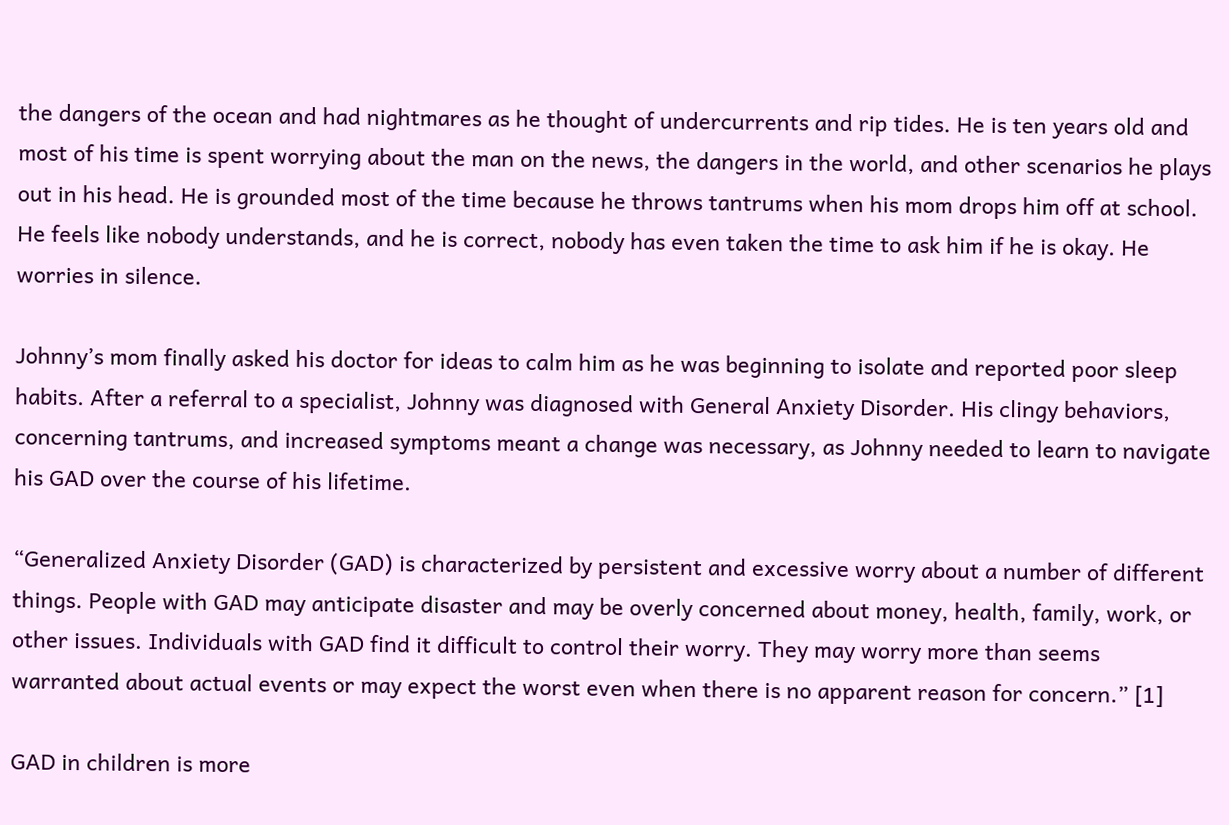the dangers of the ocean and had nightmares as he thought of undercurrents and rip tides. He is ten years old and most of his time is spent worrying about the man on the news, the dangers in the world, and other scenarios he plays out in his head. He is grounded most of the time because he throws tantrums when his mom drops him off at school. He feels like nobody understands, and he is correct, nobody has even taken the time to ask him if he is okay. He worries in silence.

Johnny’s mom finally asked his doctor for ideas to calm him as he was beginning to isolate and reported poor sleep habits. After a referral to a specialist, Johnny was diagnosed with General Anxiety Disorder. His clingy behaviors, concerning tantrums, and increased symptoms meant a change was necessary, as Johnny needed to learn to navigate his GAD over the course of his lifetime.

“Generalized Anxiety Disorder (GAD) is characterized by persistent and excessive worry about a number of different things. People with GAD may anticipate disaster and may be overly concerned about money, health, family, work, or other issues. Individuals with GAD find it difficult to control their worry. They may worry more than seems warranted about actual events or may expect the worst even when there is no apparent reason for concern.” [1]

GAD in children is more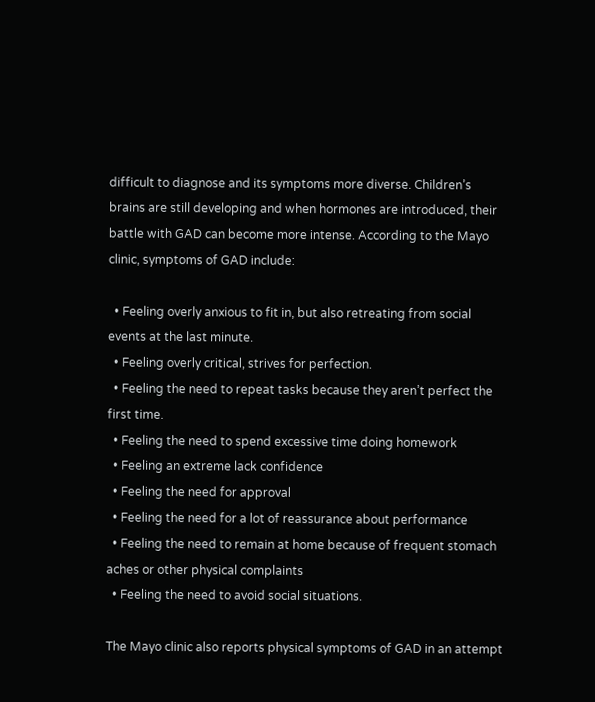difficult to diagnose and its symptoms more diverse. Children’s brains are still developing and when hormones are introduced, their battle with GAD can become more intense. According to the Mayo clinic, symptoms of GAD include:

  • Feeling overly anxious to fit in, but also retreating from social events at the last minute.
  • Feeling overly critical, strives for perfection.
  • Feeling the need to repeat tasks because they aren’t perfect the first time.
  • Feeling the need to spend excessive time doing homework
  • Feeling an extreme lack confidence
  • Feeling the need for approval
  • Feeling the need for a lot of reassurance about performance
  • Feeling the need to remain at home because of frequent stomach aches or other physical complaints
  • Feeling the need to avoid social situations.

The Mayo clinic also reports physical symptoms of GAD in an attempt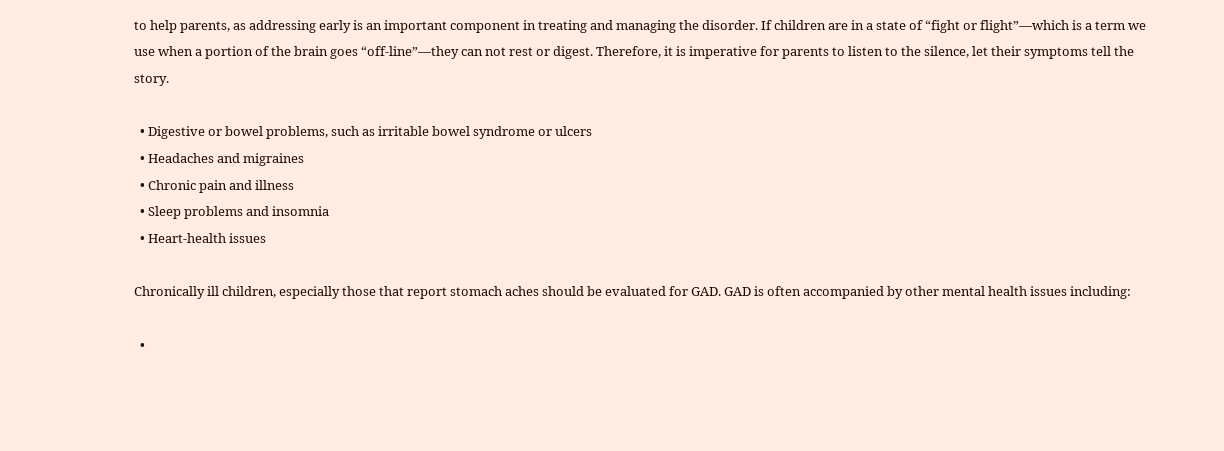to help parents, as addressing early is an important component in treating and managing the disorder. If children are in a state of “fight or flight”—which is a term we use when a portion of the brain goes “off-line”—they can not rest or digest. Therefore, it is imperative for parents to listen to the silence, let their symptoms tell the story.

  • Digestive or bowel problems, such as irritable bowel syndrome or ulcers
  • Headaches and migraines
  • Chronic pain and illness
  • Sleep problems and insomnia
  • Heart-health issues

Chronically ill children, especially those that report stomach aches should be evaluated for GAD. GAD is often accompanied by other mental health issues including:

  •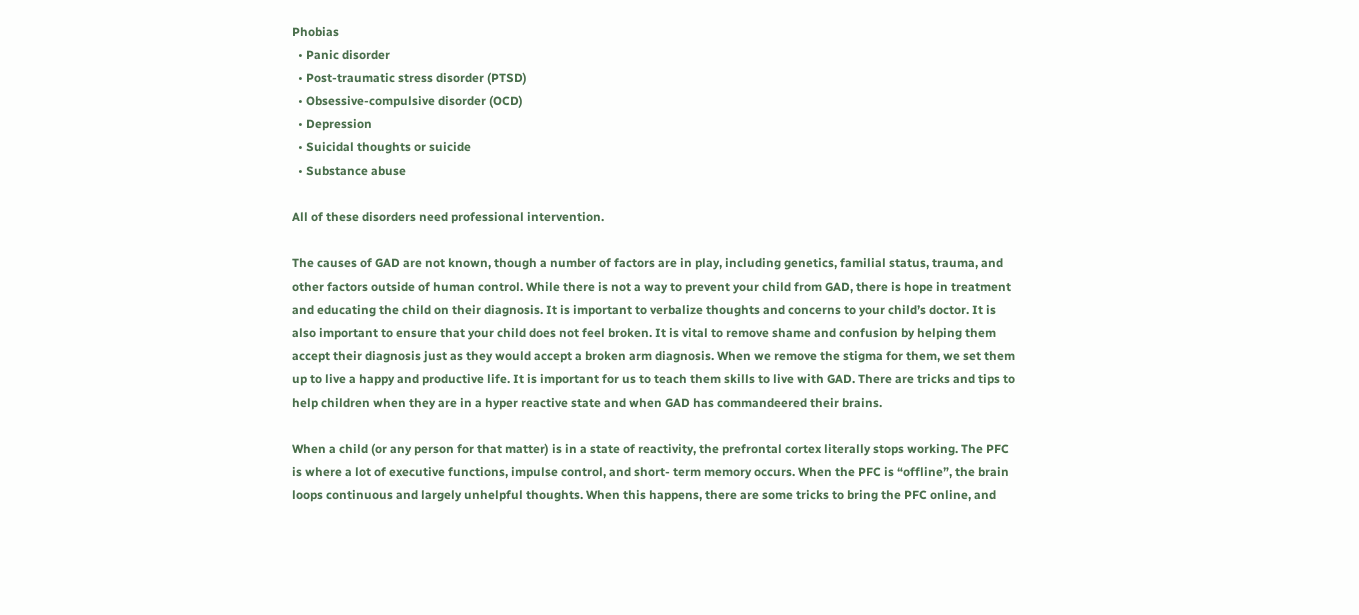Phobias
  • Panic disorder
  • Post-traumatic stress disorder (PTSD)
  • Obsessive-compulsive disorder (OCD)
  • Depression
  • Suicidal thoughts or suicide
  • Substance abuse

All of these disorders need professional intervention.

The causes of GAD are not known, though a number of factors are in play, including genetics, familial status, trauma, and other factors outside of human control. While there is not a way to prevent your child from GAD, there is hope in treatment and educating the child on their diagnosis. It is important to verbalize thoughts and concerns to your child’s doctor. It is also important to ensure that your child does not feel broken. It is vital to remove shame and confusion by helping them accept their diagnosis just as they would accept a broken arm diagnosis. When we remove the stigma for them, we set them up to live a happy and productive life. It is important for us to teach them skills to live with GAD. There are tricks and tips to help children when they are in a hyper reactive state and when GAD has commandeered their brains.

When a child (or any person for that matter) is in a state of reactivity, the prefrontal cortex literally stops working. The PFC is where a lot of executive functions, impulse control, and short- term memory occurs. When the PFC is “offline”, the brain loops continuous and largely unhelpful thoughts. When this happens, there are some tricks to bring the PFC online, and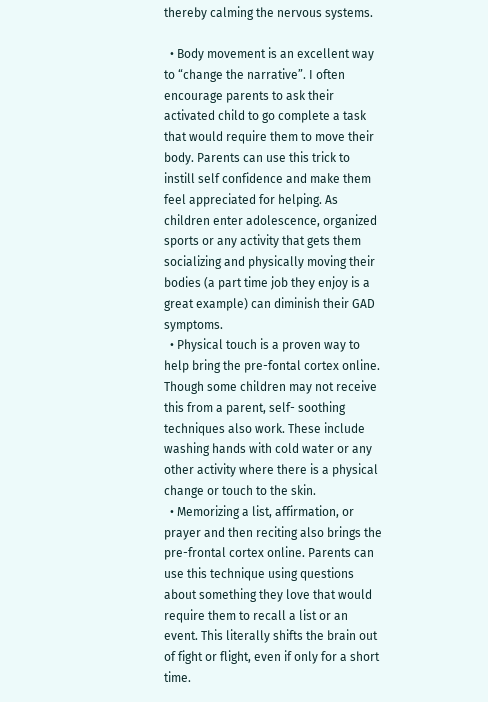thereby calming the nervous systems.

  • Body movement is an excellent way to “change the narrative”. I often encourage parents to ask their activated child to go complete a task that would require them to move their body. Parents can use this trick to instill self confidence and make them feel appreciated for helping. As children enter adolescence, organized sports or any activity that gets them socializing and physically moving their bodies (a part time job they enjoy is a great example) can diminish their GAD symptoms.
  • Physical touch is a proven way to help bring the pre-fontal cortex online. Though some children may not receive this from a parent, self- soothing techniques also work. These include washing hands with cold water or any other activity where there is a physical change or touch to the skin.
  • Memorizing a list, affirmation, or prayer and then reciting also brings the pre-frontal cortex online. Parents can use this technique using questions about something they love that would require them to recall a list or an event. This literally shifts the brain out of fight or flight, even if only for a short time.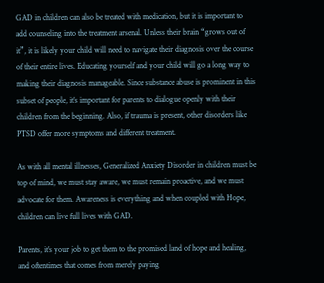GAD in children can also be treated with medication, but it is important to add counseling into the treatment arsenal. Unless their brain “grows out of it”, it is likely your child will need to navigate their diagnosis over the course of their entire lives. Educating yourself and your child will go a long way to making their diagnosis manageable. Since substance abuse is prominent in this subset of people, it’s important for parents to dialogue openly with their children from the beginning. Also, if trauma is present, other disorders like PTSD offer more symptoms and different treatment.

As with all mental illnesses, Generalized Anxiety Disorder in children must be top of mind, we must stay aware, we must remain proactive, and we must advocate for them. Awareness is everything and when coupled with Hope, children can live full lives with GAD.

Parents, it’s your job to get them to the promised land of hope and healing, and oftentimes that comes from merely paying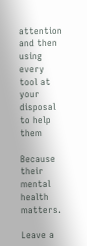attention and then using every tool at your disposal to help them

Because their mental health matters.

Leave a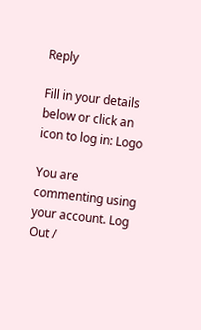Reply

Fill in your details below or click an icon to log in: Logo

You are commenting using your account. Log Out /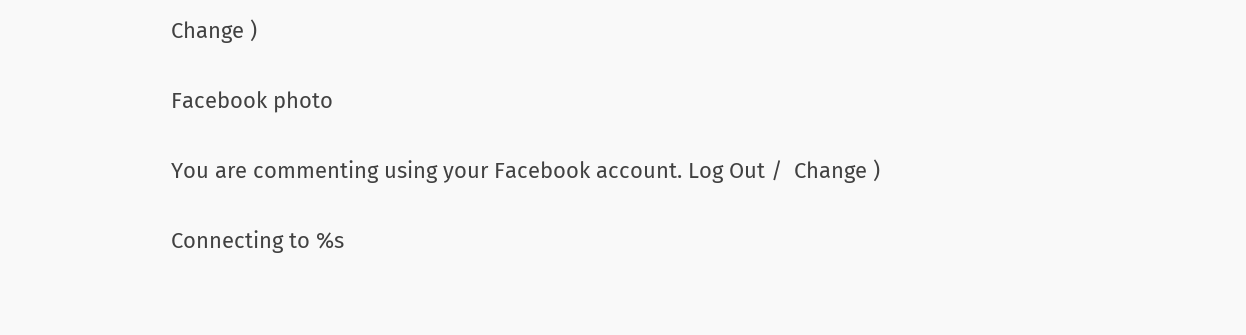Change )

Facebook photo

You are commenting using your Facebook account. Log Out /  Change )

Connecting to %s